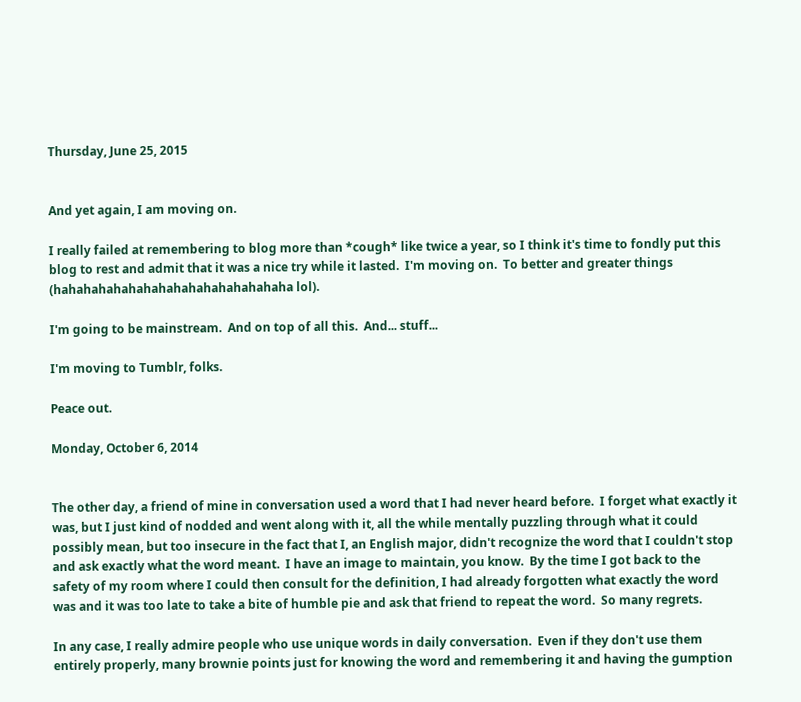Thursday, June 25, 2015


And yet again, I am moving on.

I really failed at remembering to blog more than *cough* like twice a year, so I think it's time to fondly put this blog to rest and admit that it was a nice try while it lasted.  I'm moving on.  To better and greater things (hahahahahahahahahahahahahahahaha lol).

I'm going to be mainstream.  And on top of all this.  And... stuff...

I'm moving to Tumblr, folks.

Peace out.

Monday, October 6, 2014


The other day, a friend of mine in conversation used a word that I had never heard before.  I forget what exactly it was, but I just kind of nodded and went along with it, all the while mentally puzzling through what it could possibly mean, but too insecure in the fact that I, an English major, didn't recognize the word that I couldn't stop and ask exactly what the word meant.  I have an image to maintain, you know.  By the time I got back to the safety of my room where I could then consult for the definition, I had already forgotten what exactly the word was and it was too late to take a bite of humble pie and ask that friend to repeat the word.  So many regrets.

In any case, I really admire people who use unique words in daily conversation.  Even if they don't use them entirely properly, many brownie points just for knowing the word and remembering it and having the gumption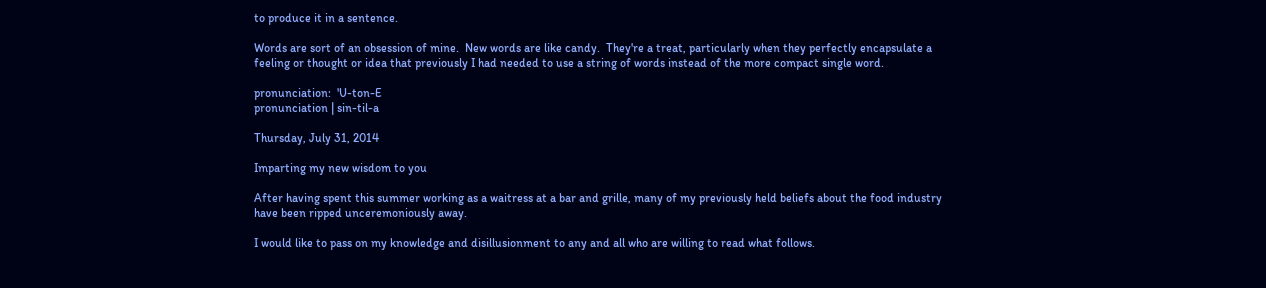to produce it in a sentence.

Words are sort of an obsession of mine.  New words are like candy.  They're a treat, particularly when they perfectly encapsulate a feeling or thought or idea that previously I had needed to use a string of words instead of the more compact single word.

pronunciation:  'U-ton-E
pronunciation | sin-til-a

Thursday, July 31, 2014

Imparting my new wisdom to you

After having spent this summer working as a waitress at a bar and grille, many of my previously held beliefs about the food industry have been ripped unceremoniously away.

I would like to pass on my knowledge and disillusionment to any and all who are willing to read what follows.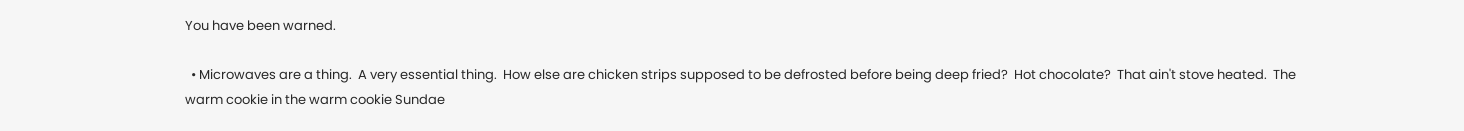You have been warned.

  • Microwaves are a thing.  A very essential thing.  How else are chicken strips supposed to be defrosted before being deep fried?  Hot chocolate?  That ain't stove heated.  The warm cookie in the warm cookie Sundae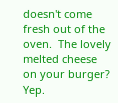doesn't come fresh out of the oven.  The lovely melted cheese on your burger?  Yep.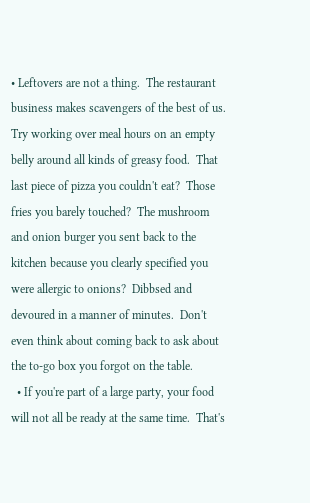• Leftovers are not a thing.  The restaurant business makes scavengers of the best of us.  Try working over meal hours on an empty belly around all kinds of greasy food.  That last piece of pizza you couldn't eat?  Those fries you barely touched?  The mushroom and onion burger you sent back to the kitchen because you clearly specified you were allergic to onions?  Dibbsed and devoured in a manner of minutes.  Don't even think about coming back to ask about the to-go box you forgot on the table.
  • If you're part of a large party, your food will not all be ready at the same time.  That's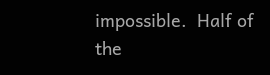impossible.  Half of the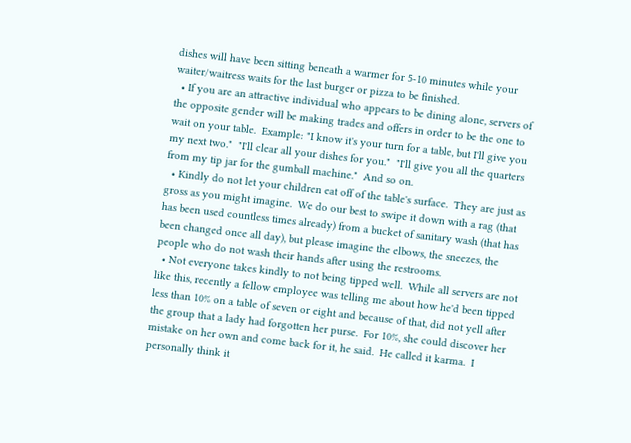dishes will have been sitting beneath a warmer for 5-10 minutes while your waiter/waitress waits for the last burger or pizza to be finished.
  • If you are an attractive individual who appears to be dining alone, servers of the opposite gender will be making trades and offers in order to be the one to wait on your table.  Example: "I know it's your turn for a table, but I'll give you my next two."  "I'll clear all your dishes for you."  "I'll give you all the quarters from my tip jar for the gumball machine."  And so on.
  • Kindly do not let your children eat off of the table's surface.  They are just as gross as you might imagine.  We do our best to swipe it down with a rag (that has been used countless times already) from a bucket of sanitary wash (that has been changed once all day), but please imagine the elbows, the sneezes, the people who do not wash their hands after using the restrooms.
  • Not everyone takes kindly to not being tipped well.  While all servers are not like this, recently a fellow employee was telling me about how he'd been tipped less than 10% on a table of seven or eight and because of that, did not yell after the group that a lady had forgotten her purse.  For 10%, she could discover her mistake on her own and come back for it, he said.  He called it karma.  I personally think it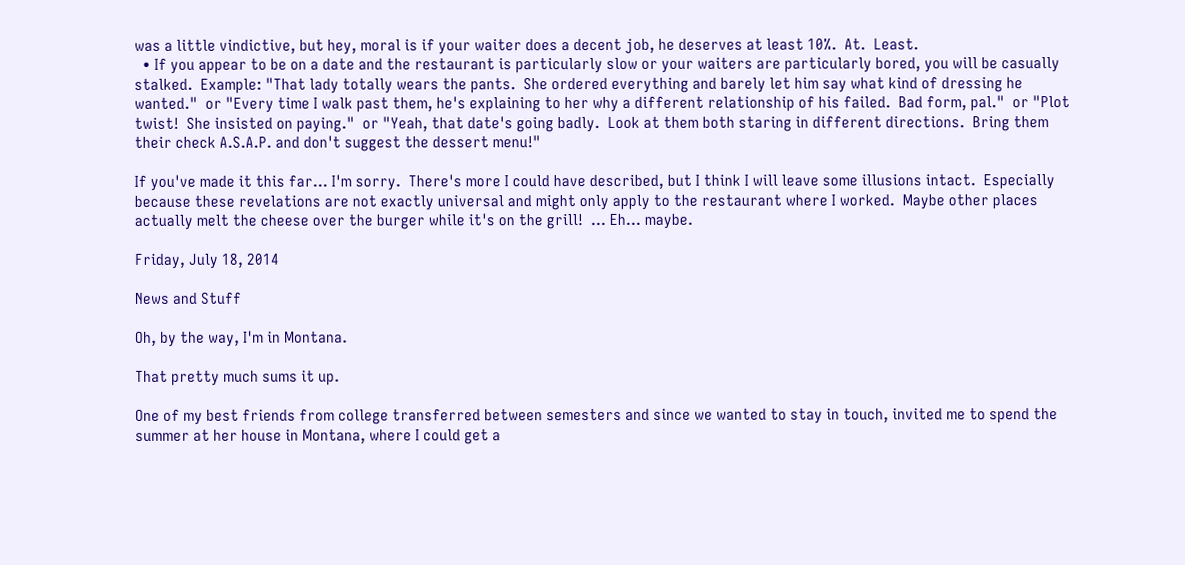was a little vindictive, but hey, moral is if your waiter does a decent job, he deserves at least 10%.  At.  Least.
  • If you appear to be on a date and the restaurant is particularly slow or your waiters are particularly bored, you will be casually stalked.  Example: "That lady totally wears the pants.  She ordered everything and barely let him say what kind of dressing he wanted."  or "Every time I walk past them, he's explaining to her why a different relationship of his failed.  Bad form, pal."  or "Plot twist!  She insisted on paying."  or "Yeah, that date's going badly.  Look at them both staring in different directions.  Bring them their check A.S.A.P. and don't suggest the dessert menu!"

If you've made it this far... I'm sorry.  There's more I could have described, but I think I will leave some illusions intact.  Especially because these revelations are not exactly universal and might only apply to the restaurant where I worked.  Maybe other places actually melt the cheese over the burger while it's on the grill!  ... Eh... maybe.

Friday, July 18, 2014

News and Stuff

Oh, by the way, I'm in Montana.

That pretty much sums it up.

One of my best friends from college transferred between semesters and since we wanted to stay in touch, invited me to spend the summer at her house in Montana, where I could get a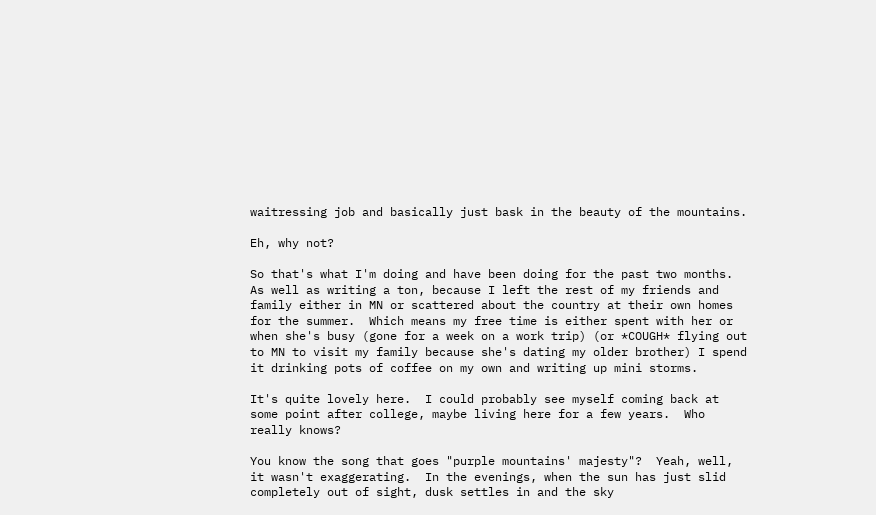waitressing job and basically just bask in the beauty of the mountains.

Eh, why not?

So that's what I'm doing and have been doing for the past two months.  As well as writing a ton, because I left the rest of my friends and family either in MN or scattered about the country at their own homes for the summer.  Which means my free time is either spent with her or when she's busy (gone for a week on a work trip) (or *COUGH* flying out to MN to visit my family because she's dating my older brother) I spend it drinking pots of coffee on my own and writing up mini storms.

It's quite lovely here.  I could probably see myself coming back at some point after college, maybe living here for a few years.  Who really knows?

You know the song that goes "purple mountains' majesty"?  Yeah, well, it wasn't exaggerating.  In the evenings, when the sun has just slid completely out of sight, dusk settles in and the sky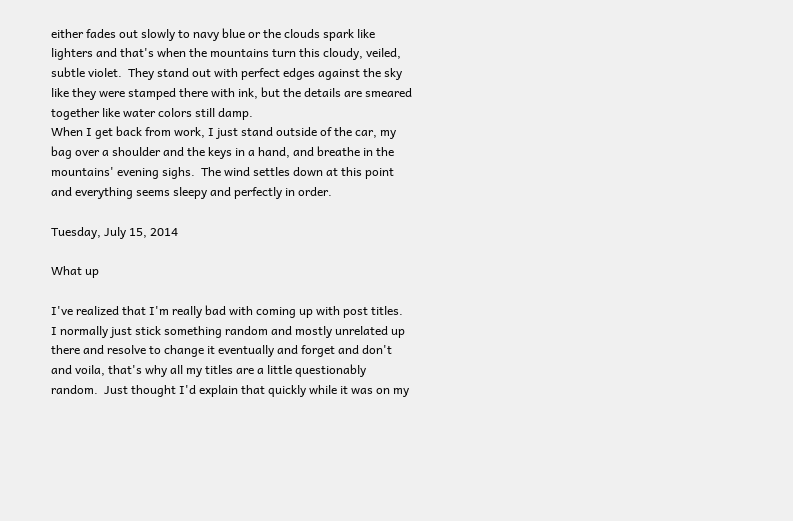either fades out slowly to navy blue or the clouds spark like lighters and that's when the mountains turn this cloudy, veiled, subtle violet.  They stand out with perfect edges against the sky like they were stamped there with ink, but the details are smeared together like water colors still damp.
When I get back from work, I just stand outside of the car, my bag over a shoulder and the keys in a hand, and breathe in the mountains' evening sighs.  The wind settles down at this point and everything seems sleepy and perfectly in order.

Tuesday, July 15, 2014

What up

I've realized that I'm really bad with coming up with post titles.  I normally just stick something random and mostly unrelated up there and resolve to change it eventually and forget and don't and voila, that's why all my titles are a little questionably random.  Just thought I'd explain that quickly while it was on my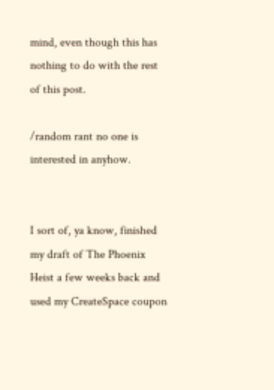mind, even though this has nothing to do with the rest of this post.

/random rant no one is interested in anyhow.


I sort of, ya know, finished my draft of The Phoenix Heist a few weeks back and used my CreateSpace coupon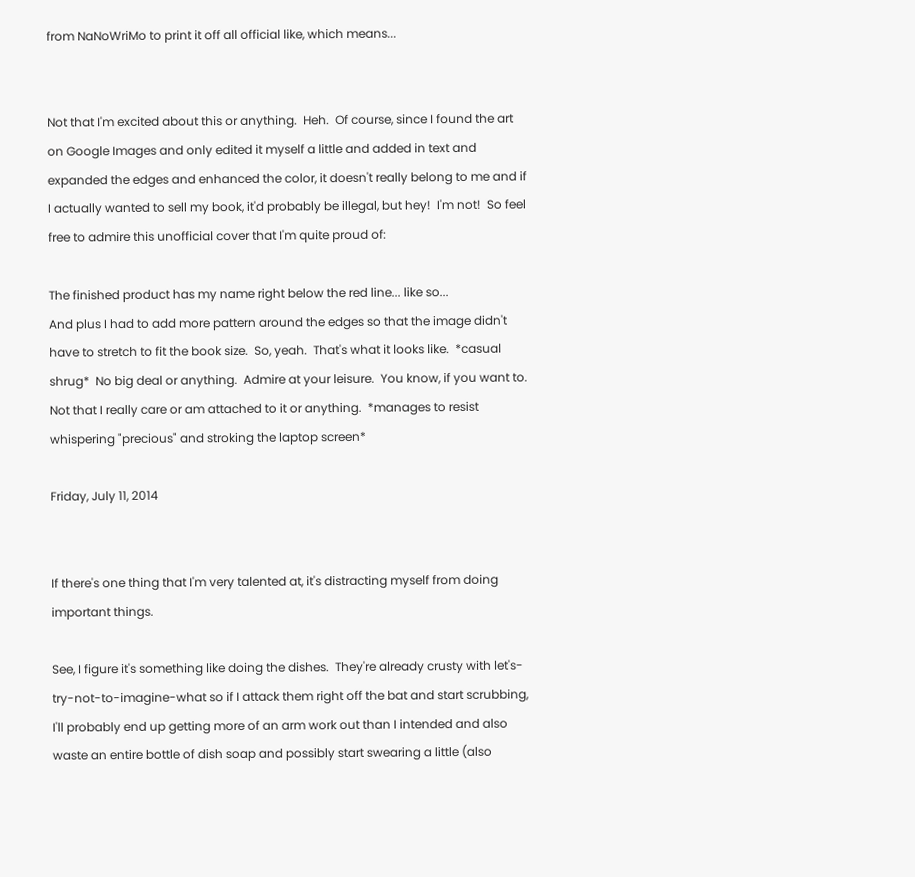from NaNoWriMo to print it off all official like, which means...


Not that I'm excited about this or anything.  Heh.  Of course, since I found the art on Google Images and only edited it myself a little and added in text and expanded the edges and enhanced the color, it doesn't really belong to me and if I actually wanted to sell my book, it'd probably be illegal, but hey!  I'm not!  So feel free to admire this unofficial cover that I'm quite proud of:

The finished product has my name right below the red line... like so...
And plus I had to add more pattern around the edges so that the image didn't have to stretch to fit the book size.  So, yeah.  That's what it looks like.  *casual shrug*  No big deal or anything.  Admire at your leisure.  You know, if you want to.  Not that I really care or am attached to it or anything.  *manages to resist whispering "precious" and stroking the laptop screen*

Friday, July 11, 2014


If there's one thing that I'm very talented at, it's distracting myself from doing important things.

See, I figure it's something like doing the dishes.  They're already crusty with let's-try-not-to-imagine-what so if I attack them right off the bat and start scrubbing, I'll probably end up getting more of an arm work out than I intended and also waste an entire bottle of dish soap and possibly start swearing a little (also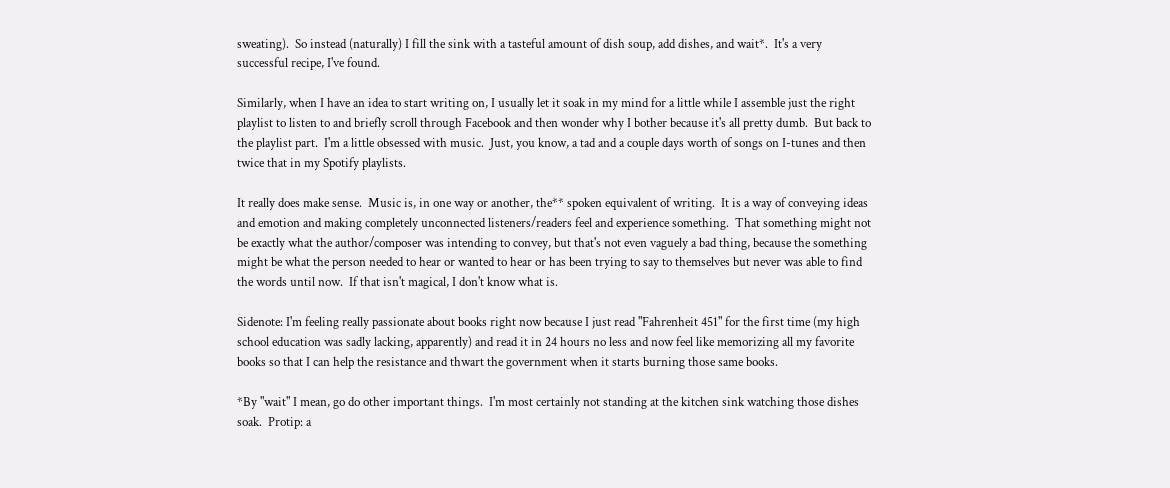sweating).  So instead (naturally) I fill the sink with a tasteful amount of dish soup, add dishes, and wait*.  It's a very successful recipe, I've found.

Similarly, when I have an idea to start writing on, I usually let it soak in my mind for a little while I assemble just the right playlist to listen to and briefly scroll through Facebook and then wonder why I bother because it's all pretty dumb.  But back to the playlist part.  I'm a little obsessed with music.  Just, you know, a tad and a couple days worth of songs on I-tunes and then twice that in my Spotify playlists.

It really does make sense.  Music is, in one way or another, the** spoken equivalent of writing.  It is a way of conveying ideas and emotion and making completely unconnected listeners/readers feel and experience something.  That something might not be exactly what the author/composer was intending to convey, but that's not even vaguely a bad thing, because the something might be what the person needed to hear or wanted to hear or has been trying to say to themselves but never was able to find the words until now.  If that isn't magical, I don't know what is.

Sidenote: I'm feeling really passionate about books right now because I just read "Fahrenheit 451" for the first time (my high school education was sadly lacking, apparently) and read it in 24 hours no less and now feel like memorizing all my favorite books so that I can help the resistance and thwart the government when it starts burning those same books.

*By "wait" I mean, go do other important things.  I'm most certainly not standing at the kitchen sink watching those dishes soak.  Protip: a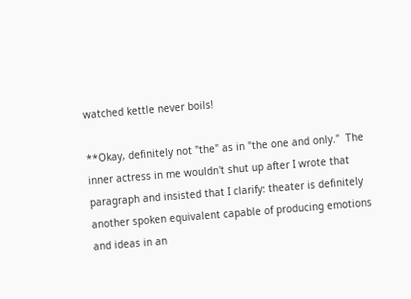watched kettle never boils!

**Okay, definitely not "the" as in "the one and only."  The inner actress in me wouldn't shut up after I wrote that paragraph and insisted that I clarify: theater is definitely another spoken equivalent capable of producing emotions and ideas in an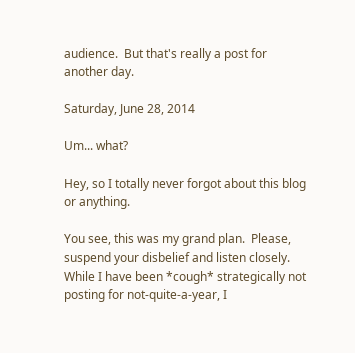audience.  But that's really a post for another day.

Saturday, June 28, 2014

Um... what?

Hey, so I totally never forgot about this blog or anything.

You see, this was my grand plan.  Please, suspend your disbelief and listen closely.  While I have been *cough* strategically not posting for not-quite-a-year, I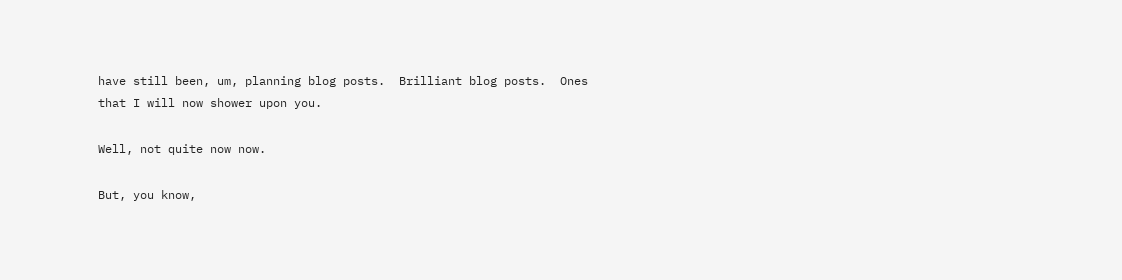have still been, um, planning blog posts.  Brilliant blog posts.  Ones that I will now shower upon you.

Well, not quite now now.

But, you know,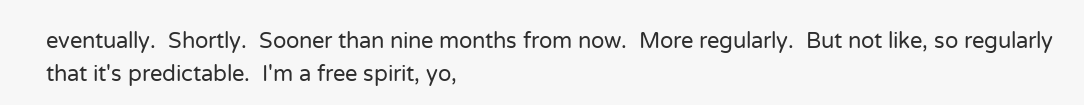eventually.  Shortly.  Sooner than nine months from now.  More regularly.  But not like, so regularly that it's predictable.  I'm a free spirit, yo,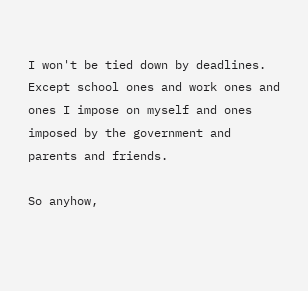I won't be tied down by deadlines.  Except school ones and work ones and ones I impose on myself and ones imposed by the government and parents and friends.

So anyhow,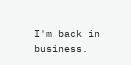I'm back in business.